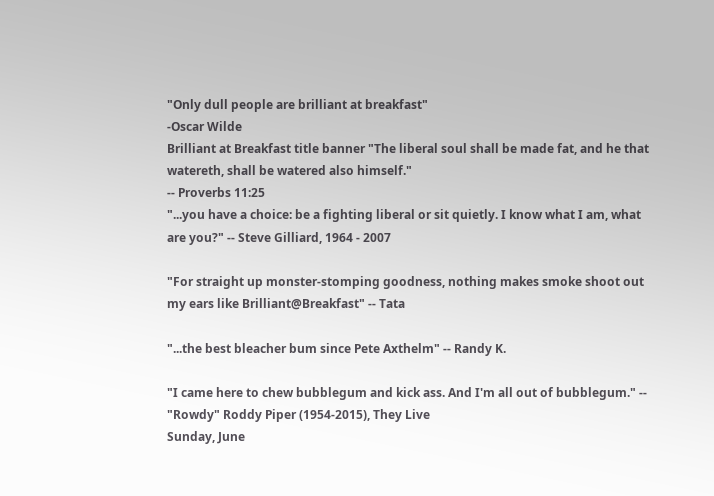"Only dull people are brilliant at breakfast"
-Oscar Wilde
Brilliant at Breakfast title banner "The liberal soul shall be made fat, and he that watereth, shall be watered also himself."
-- Proverbs 11:25
"...you have a choice: be a fighting liberal or sit quietly. I know what I am, what are you?" -- Steve Gilliard, 1964 - 2007

"For straight up monster-stomping goodness, nothing makes smoke shoot out my ears like Brilliant@Breakfast" -- Tata

"...the best bleacher bum since Pete Axthelm" -- Randy K.

"I came here to chew bubblegum and kick ass. And I'm all out of bubblegum." -- "Rowdy" Roddy Piper (1954-2015), They Live
Sunday, June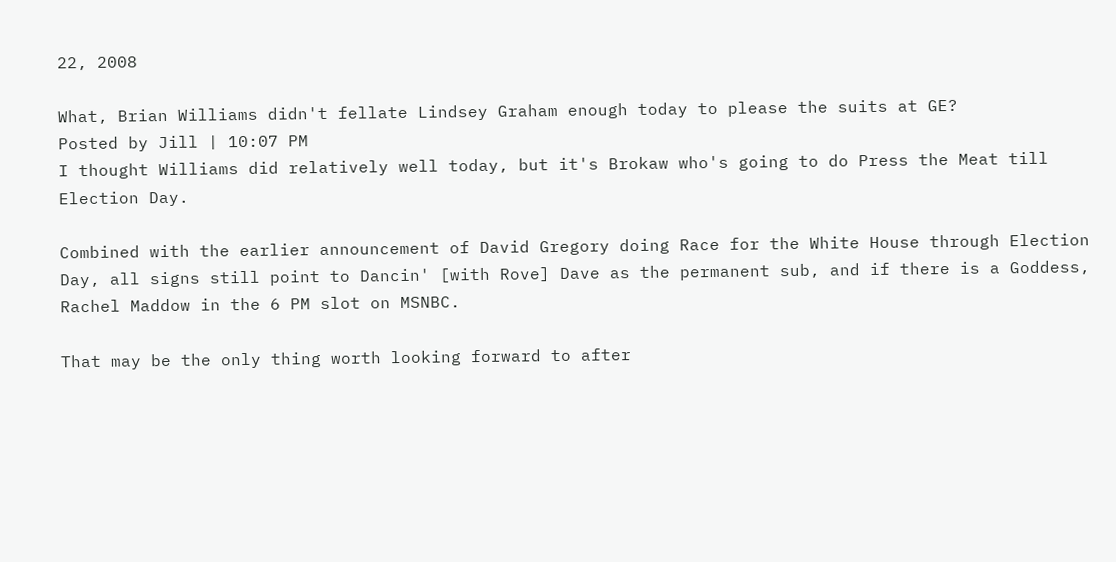22, 2008

What, Brian Williams didn't fellate Lindsey Graham enough today to please the suits at GE?
Posted by Jill | 10:07 PM
I thought Williams did relatively well today, but it's Brokaw who's going to do Press the Meat till Election Day.

Combined with the earlier announcement of David Gregory doing Race for the White House through Election Day, all signs still point to Dancin' [with Rove] Dave as the permanent sub, and if there is a Goddess, Rachel Maddow in the 6 PM slot on MSNBC.

That may be the only thing worth looking forward to after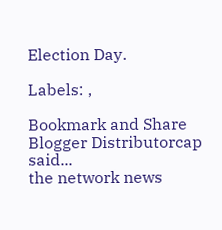Election Day.

Labels: ,

Bookmark and Share
Blogger Distributorcap said...
the network news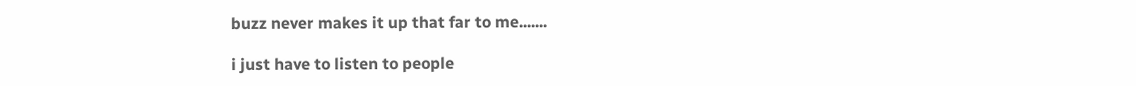buzz never makes it up that far to me.......

i just have to listen to people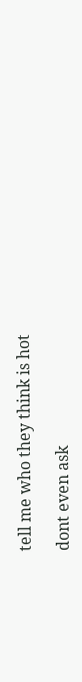tell me who they think is hot

dont even ask